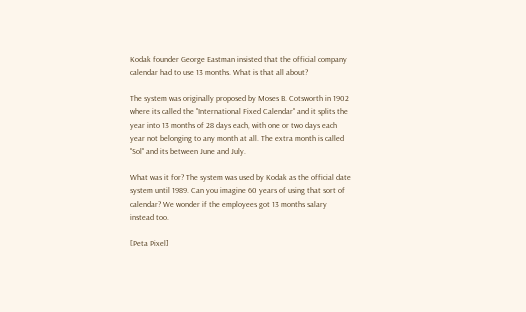Kodak founder George Eastman insisted that the official company calendar had to use 13 months. What is that all about?

The system was originally proposed by Moses B. Cotsworth in 1902 where its called the "International Fixed Calendar" and it splits the year into 13 months of 28 days each, with one or two days each year not belonging to any month at all. The extra month is called "Sol" and its between June and July.

What was it for? The system was used by Kodak as the official date system until 1989. Can you imagine 60 years of using that sort of calendar? We wonder if the employees got 13 months salary instead too.

[Peta Pixel]